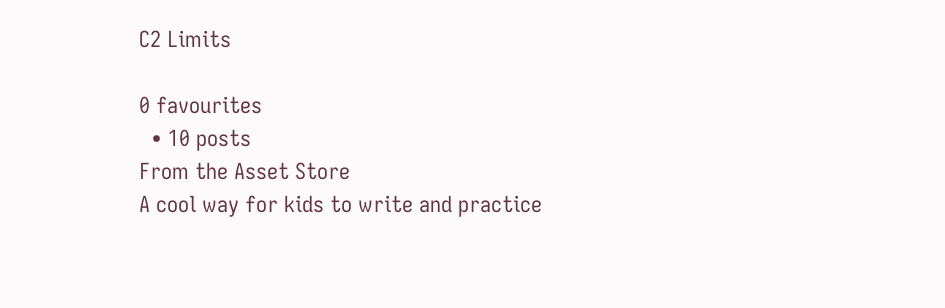C2 Limits

0 favourites
  • 10 posts
From the Asset Store
A cool way for kids to write and practice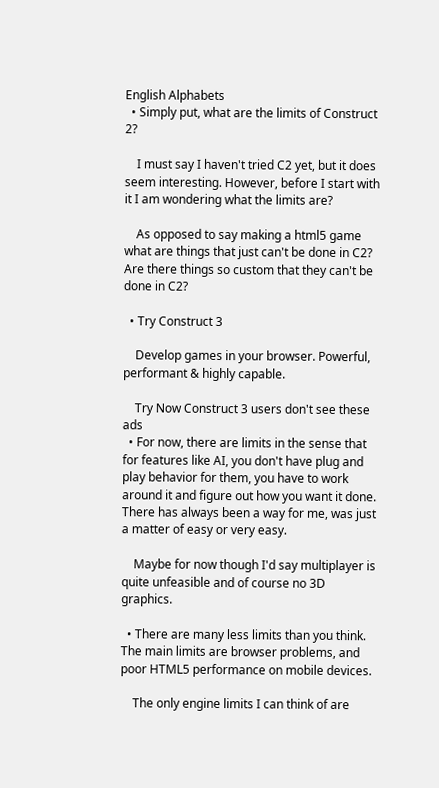English Alphabets
  • Simply put, what are the limits of Construct 2?

    I must say I haven't tried C2 yet, but it does seem interesting. However, before I start with it I am wondering what the limits are?

    As opposed to say making a html5 game what are things that just can't be done in C2? Are there things so custom that they can't be done in C2?

  • Try Construct 3

    Develop games in your browser. Powerful, performant & highly capable.

    Try Now Construct 3 users don't see these ads
  • For now, there are limits in the sense that for features like AI, you don't have plug and play behavior for them, you have to work around it and figure out how you want it done. There has always been a way for me, was just a matter of easy or very easy.

    Maybe for now though I'd say multiplayer is quite unfeasible and of course no 3D graphics.

  • There are many less limits than you think. The main limits are browser problems, and poor HTML5 performance on mobile devices.

    The only engine limits I can think of are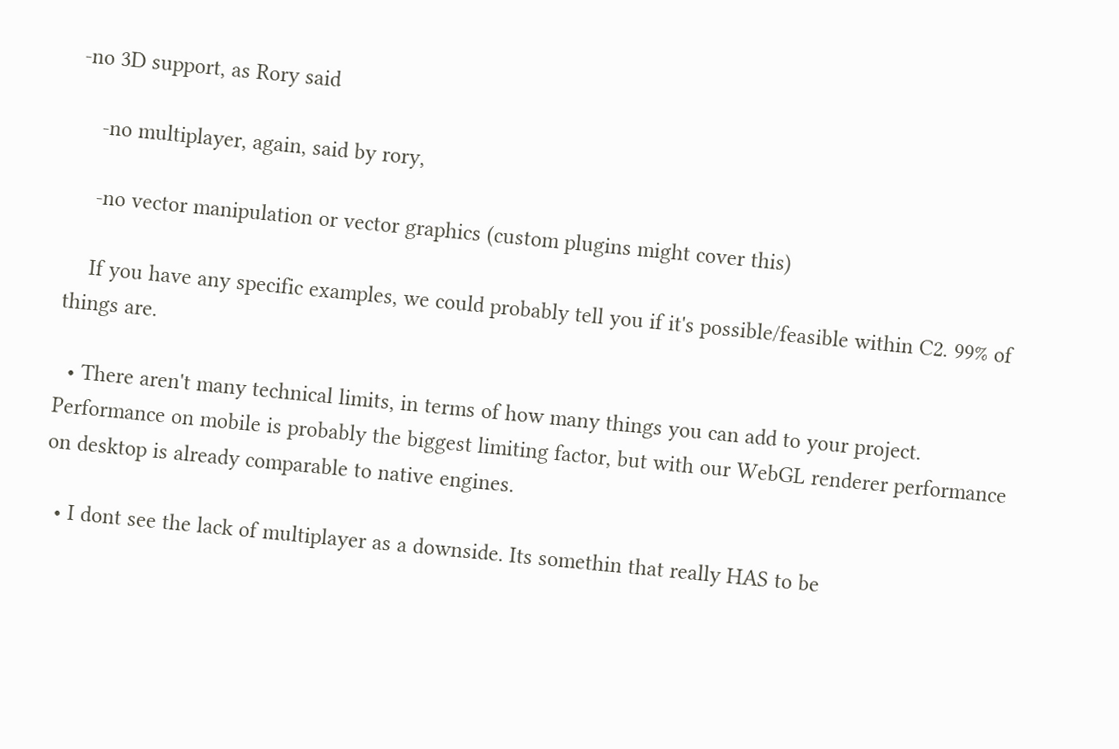-no 3D support, as Rory said

    -no multiplayer, again, said by rory,

    -no vector manipulation or vector graphics (custom plugins might cover this)

    If you have any specific examples, we could probably tell you if it's possible/feasible within C2. 99% of things are.

  • There aren't many technical limits, in terms of how many things you can add to your project. Performance on mobile is probably the biggest limiting factor, but with our WebGL renderer performance on desktop is already comparable to native engines.

  • I dont see the lack of multiplayer as a downside. Its somethin that really HAS to be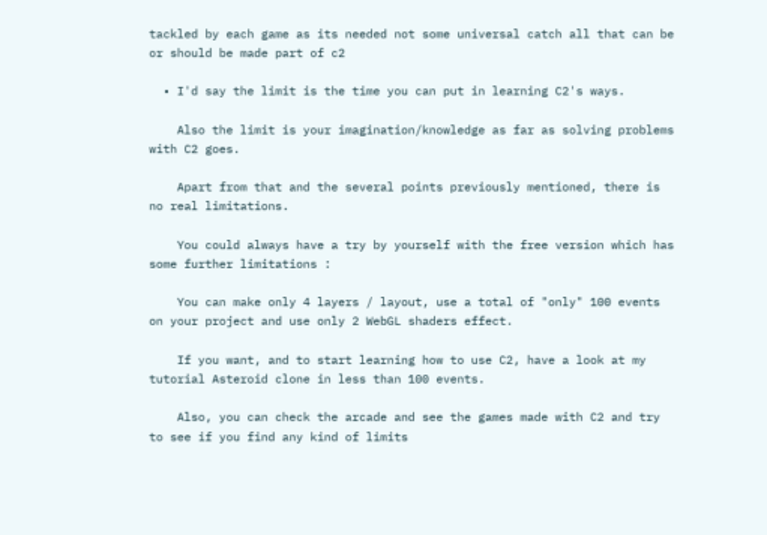tackled by each game as its needed not some universal catch all that can be or should be made part of c2

  • I'd say the limit is the time you can put in learning C2's ways.

    Also the limit is your imagination/knowledge as far as solving problems with C2 goes.

    Apart from that and the several points previously mentioned, there is no real limitations.

    You could always have a try by yourself with the free version which has some further limitations :

    You can make only 4 layers / layout, use a total of "only" 100 events on your project and use only 2 WebGL shaders effect.

    If you want, and to start learning how to use C2, have a look at my tutorial Asteroid clone in less than 100 events.

    Also, you can check the arcade and see the games made with C2 and try to see if you find any kind of limits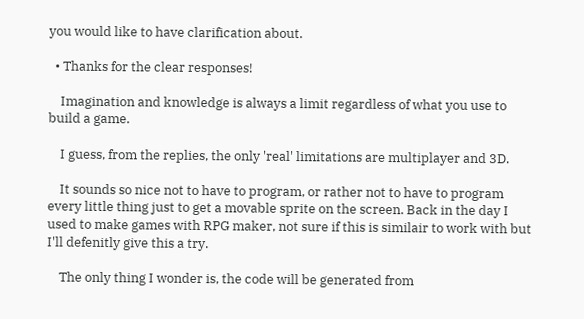you would like to have clarification about.

  • Thanks for the clear responses!

    Imagination and knowledge is always a limit regardless of what you use to build a game.

    I guess, from the replies, the only 'real' limitations are multiplayer and 3D.

    It sounds so nice not to have to program, or rather not to have to program every little thing just to get a movable sprite on the screen. Back in the day I used to make games with RPG maker, not sure if this is similair to work with but I'll defenitly give this a try.

    The only thing I wonder is, the code will be generated from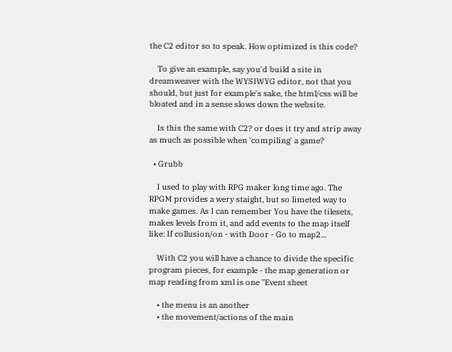the C2 editor so to speak. How optimized is this code?

    To give an example, say you'd build a site in dreamweaver with the WYSIWYG editor, not that you should, but just for example's sake, the html/css will be bloated and in a sense slows down the website.

    Is this the same with C2? or does it try and strip away as much as possible when 'compiling' a game?

  • Grubb

    I used to play with RPG maker long time ago. The RPGM provides a wery staight, but so limeted way to make games. As I can remember You have the tilesets, makes levels from it, and add events to the map itself like: If collusion/on - with Door - Go to map2...

    With C2 you will have a chance to divide the specific program pieces, for example - the map generation or map reading from xml is one "Event sheet

    • the menu is an another
    • the movement/actions of the main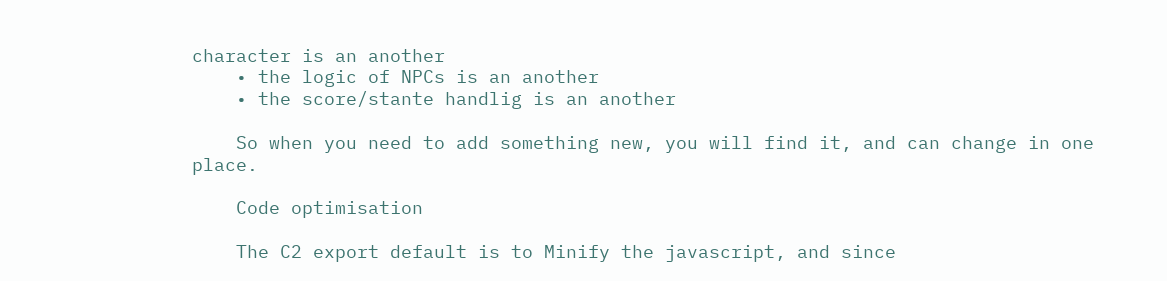character is an another
    • the logic of NPCs is an another
    • the score/stante handlig is an another

    So when you need to add something new, you will find it, and can change in one place.

    Code optimisation

    The C2 export default is to Minify the javascript, and since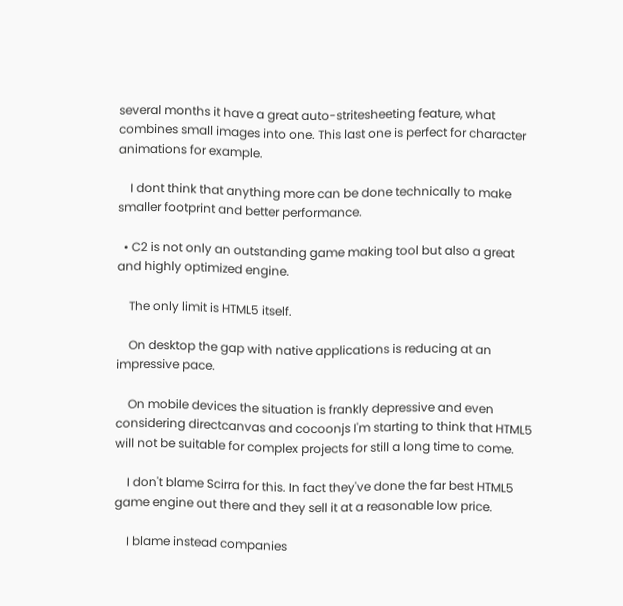several months it have a great auto-stritesheeting feature, what combines small images into one. This last one is perfect for character animations for example.

    I dont think that anything more can be done technically to make smaller footprint and better performance.

  • C2 is not only an outstanding game making tool but also a great and highly optimized engine.

    The only limit is HTML5 itself.

    On desktop the gap with native applications is reducing at an impressive pace.

    On mobile devices the situation is frankly depressive and even considering directcanvas and cocoonjs I'm starting to think that HTML5 will not be suitable for complex projects for still a long time to come.

    I don't blame Scirra for this. In fact they've done the far best HTML5 game engine out there and they sell it at a reasonable low price.

    I blame instead companies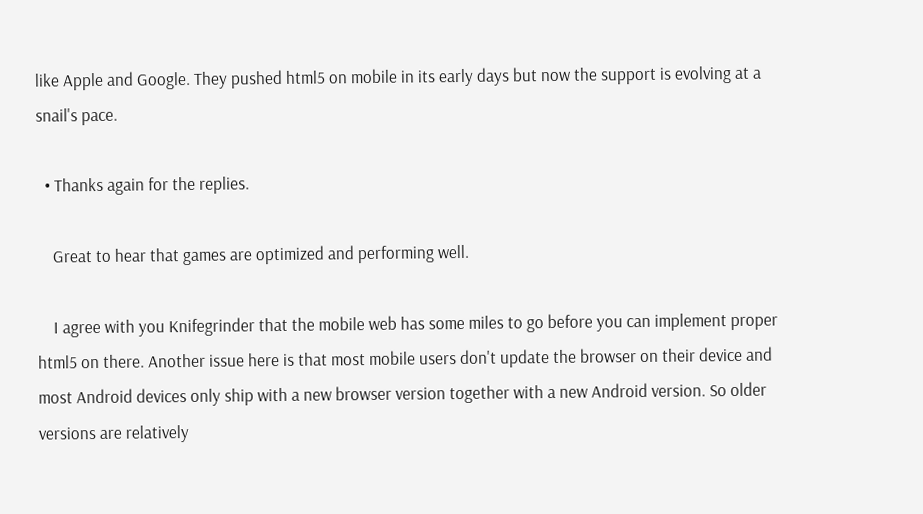like Apple and Google. They pushed html5 on mobile in its early days but now the support is evolving at a snail's pace.

  • Thanks again for the replies.

    Great to hear that games are optimized and performing well.

    I agree with you Knifegrinder that the mobile web has some miles to go before you can implement proper html5 on there. Another issue here is that most mobile users don't update the browser on their device and most Android devices only ship with a new browser version together with a new Android version. So older versions are relatively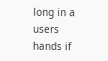long in a users hands if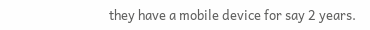they have a mobile device for say 2 years.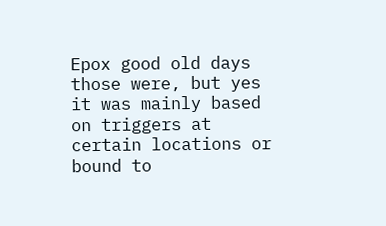Epox good old days those were, but yes it was mainly based on triggers at certain locations or bound to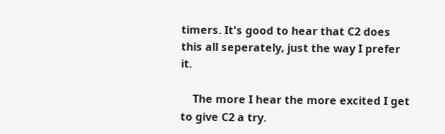timers. It's good to hear that C2 does this all seperately, just the way I prefer it.

    The more I hear the more excited I get to give C2 a try.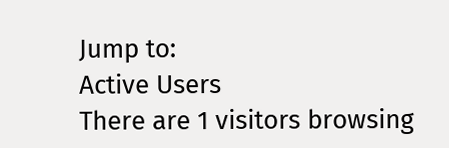Jump to:
Active Users
There are 1 visitors browsing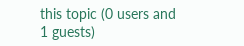this topic (0 users and 1 guests)